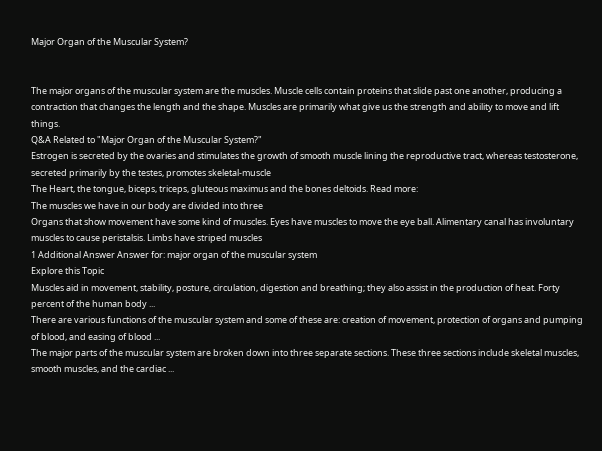Major Organ of the Muscular System?


The major organs of the muscular system are the muscles. Muscle cells contain proteins that slide past one another, producing a contraction that changes the length and the shape. Muscles are primarily what give us the strength and ability to move and lift things.
Q&A Related to "Major Organ of the Muscular System?"
Estrogen is secreted by the ovaries and stimulates the growth of smooth muscle lining the reproductive tract, whereas testosterone, secreted primarily by the testes, promotes skeletal-muscle
The Heart, the tongue, biceps, triceps, gluteous maximus and the bones deltoids. Read more:
The muscles we have in our body are divided into three
Organs that show movement have some kind of muscles. Eyes have muscles to move the eye ball. Alimentary canal has involuntary muscles to cause peristalsis. Limbs have striped muscles
1 Additional Answer Answer for: major organ of the muscular system
Explore this Topic
Muscles aid in movement, stability, posture, circulation, digestion and breathing; they also assist in the production of heat. Forty percent of the human body ...
There are various functions of the muscular system and some of these are: creation of movement, protection of organs and pumping of blood, and easing of blood ...
The major parts of the muscular system are broken down into three separate sections. These three sections include skeletal muscles, smooth muscles, and the cardiac ...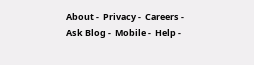About -  Privacy -  Careers -  Ask Blog -  Mobile -  Help -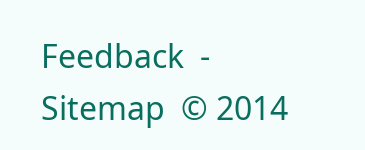Feedback  -  Sitemap  © 2014